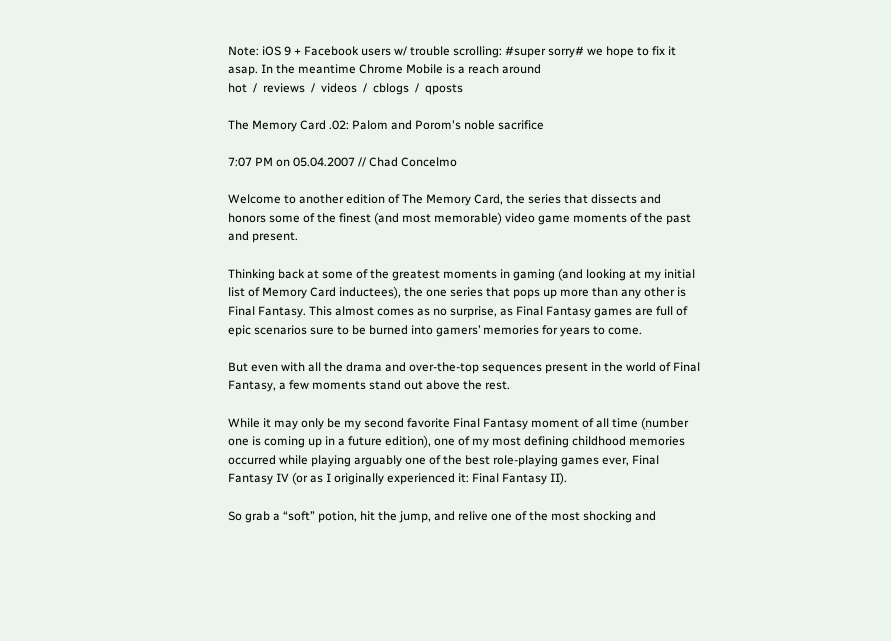Note: iOS 9 + Facebook users w/ trouble scrolling: #super sorry# we hope to fix it asap. In the meantime Chrome Mobile is a reach around
hot  /  reviews  /  videos  /  cblogs  /  qposts

The Memory Card .02: Palom and Porom's noble sacrifice

7:07 PM on 05.04.2007 // Chad Concelmo

Welcome to another edition of The Memory Card, the series that dissects and honors some of the finest (and most memorable) video game moments of the past and present.

Thinking back at some of the greatest moments in gaming (and looking at my initial list of Memory Card inductees), the one series that pops up more than any other is Final Fantasy. This almost comes as no surprise, as Final Fantasy games are full of epic scenarios sure to be burned into gamers’ memories for years to come.

But even with all the drama and over-the-top sequences present in the world of Final Fantasy, a few moments stand out above the rest.

While it may only be my second favorite Final Fantasy moment of all time (number one is coming up in a future edition), one of my most defining childhood memories occurred while playing arguably one of the best role-playing games ever, Final Fantasy IV (or as I originally experienced it: Final Fantasy II).

So grab a “soft” potion, hit the jump, and relive one of the most shocking and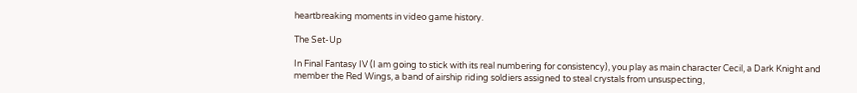heartbreaking moments in video game history.

The Set-Up

In Final Fantasy IV (I am going to stick with its real numbering for consistency), you play as main character Cecil, a Dark Knight and member the Red Wings, a band of airship riding soldiers assigned to steal crystals from unsuspecting,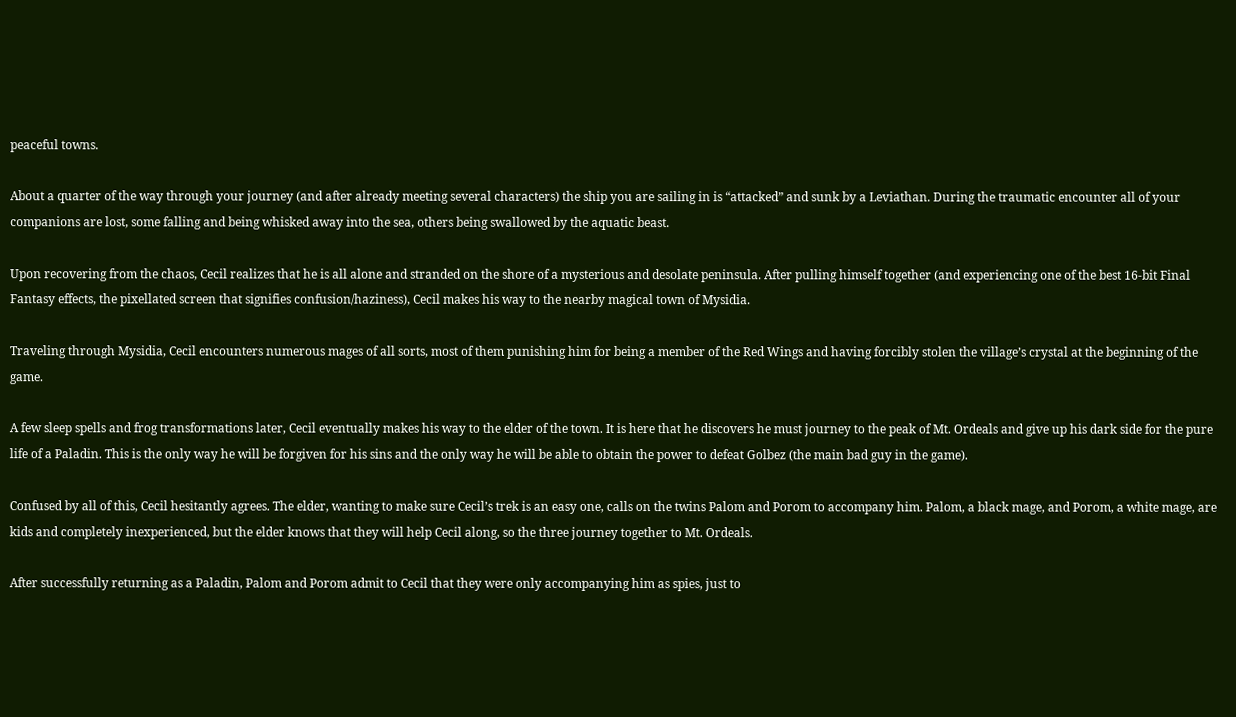peaceful towns.

About a quarter of the way through your journey (and after already meeting several characters) the ship you are sailing in is “attacked” and sunk by a Leviathan. During the traumatic encounter all of your companions are lost, some falling and being whisked away into the sea, others being swallowed by the aquatic beast.

Upon recovering from the chaos, Cecil realizes that he is all alone and stranded on the shore of a mysterious and desolate peninsula. After pulling himself together (and experiencing one of the best 16-bit Final Fantasy effects, the pixellated screen that signifies confusion/haziness), Cecil makes his way to the nearby magical town of Mysidia.

Traveling through Mysidia, Cecil encounters numerous mages of all sorts, most of them punishing him for being a member of the Red Wings and having forcibly stolen the village’s crystal at the beginning of the game.

A few sleep spells and frog transformations later, Cecil eventually makes his way to the elder of the town. It is here that he discovers he must journey to the peak of Mt. Ordeals and give up his dark side for the pure life of a Paladin. This is the only way he will be forgiven for his sins and the only way he will be able to obtain the power to defeat Golbez (the main bad guy in the game).

Confused by all of this, Cecil hesitantly agrees. The elder, wanting to make sure Cecil’s trek is an easy one, calls on the twins Palom and Porom to accompany him. Palom, a black mage, and Porom, a white mage, are kids and completely inexperienced, but the elder knows that they will help Cecil along, so the three journey together to Mt. Ordeals.

After successfully returning as a Paladin, Palom and Porom admit to Cecil that they were only accompanying him as spies, just to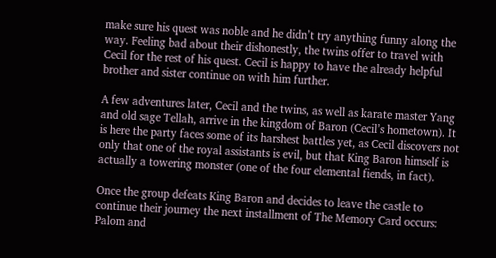make sure his quest was noble and he didn’t try anything funny along the way. Feeling bad about their dishonestly, the twins offer to travel with Cecil for the rest of his quest. Cecil is happy to have the already helpful brother and sister continue on with him further.

A few adventures later, Cecil and the twins, as well as karate master Yang and old sage Tellah, arrive in the kingdom of Baron (Cecil’s hometown). It is here the party faces some of its harshest battles yet, as Cecil discovers not only that one of the royal assistants is evil, but that King Baron himself is actually a towering monster (one of the four elemental fiends, in fact).

Once the group defeats King Baron and decides to leave the castle to continue their journey the next installment of The Memory Card occurs: Palom and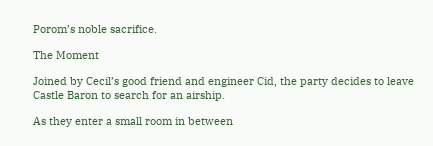Porom’s noble sacrifice.

The Moment

Joined by Cecil’s good friend and engineer Cid, the party decides to leave Castle Baron to search for an airship.

As they enter a small room in between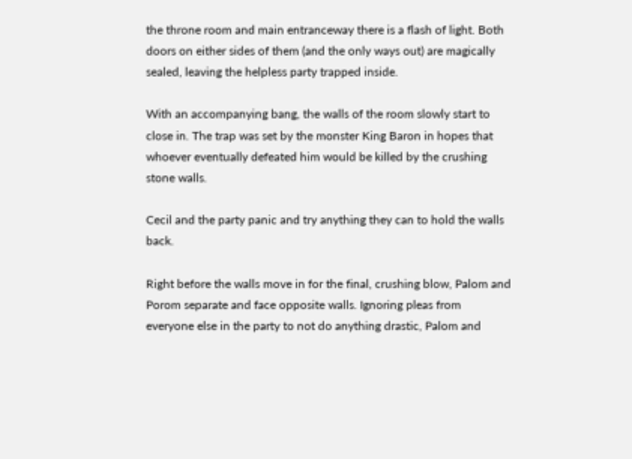the throne room and main entranceway there is a flash of light. Both doors on either sides of them (and the only ways out) are magically sealed, leaving the helpless party trapped inside.

With an accompanying bang, the walls of the room slowly start to close in. The trap was set by the monster King Baron in hopes that whoever eventually defeated him would be killed by the crushing stone walls.

Cecil and the party panic and try anything they can to hold the walls back.

Right before the walls move in for the final, crushing blow, Palom and Porom separate and face opposite walls. Ignoring pleas from everyone else in the party to not do anything drastic, Palom and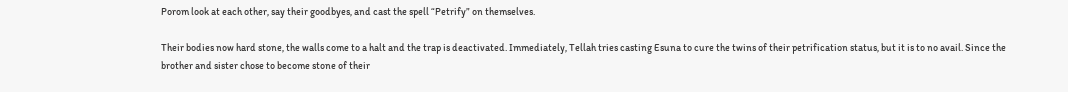Porom look at each other, say their goodbyes, and cast the spell “Petrify” on themselves.

Their bodies now hard stone, the walls come to a halt and the trap is deactivated. Immediately, Tellah tries casting Esuna to cure the twins of their petrification status, but it is to no avail. Since the brother and sister chose to become stone of their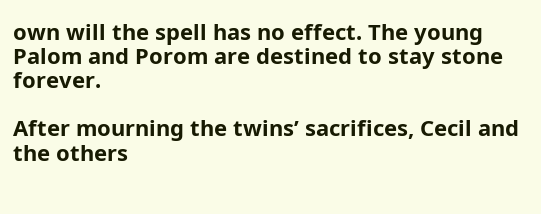own will the spell has no effect. The young Palom and Porom are destined to stay stone forever.

After mourning the twins’ sacrifices, Cecil and the others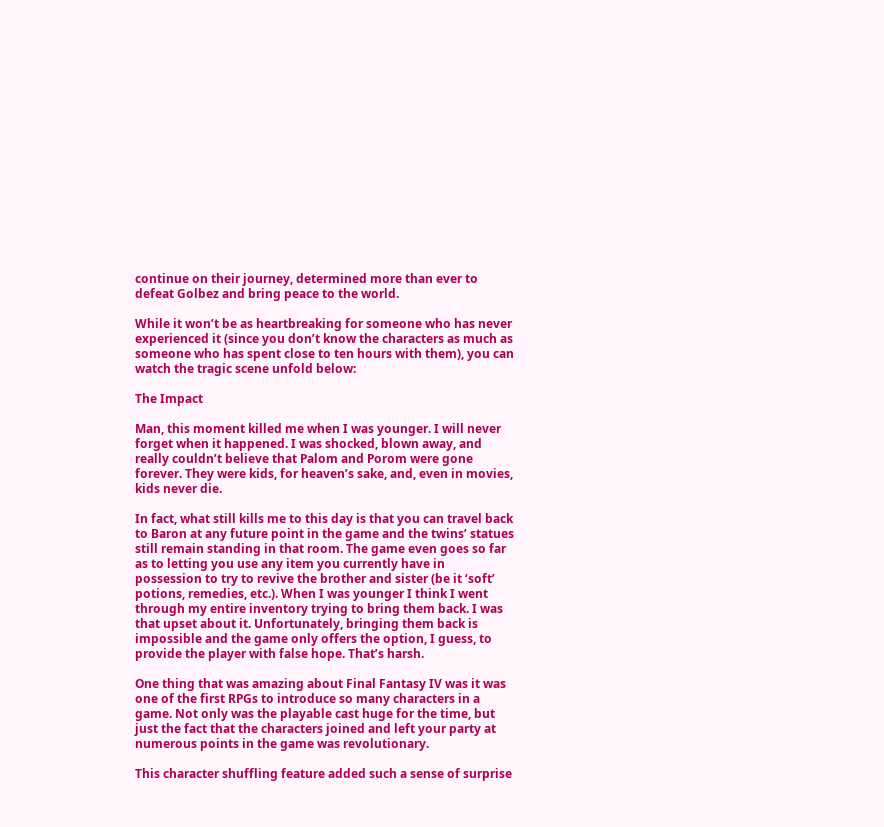continue on their journey, determined more than ever to defeat Golbez and bring peace to the world.

While it won’t be as heartbreaking for someone who has never experienced it (since you don’t know the characters as much as someone who has spent close to ten hours with them), you can watch the tragic scene unfold below:

The Impact

Man, this moment killed me when I was younger. I will never forget when it happened. I was shocked, blown away, and really couldn’t believe that Palom and Porom were gone forever. They were kids, for heaven’s sake, and, even in movies, kids never die.

In fact, what still kills me to this day is that you can travel back to Baron at any future point in the game and the twins’ statues still remain standing in that room. The game even goes so far as to letting you use any item you currently have in possession to try to revive the brother and sister (be it ‘soft’ potions, remedies, etc.). When I was younger I think I went through my entire inventory trying to bring them back. I was that upset about it. Unfortunately, bringing them back is impossible and the game only offers the option, I guess, to provide the player with false hope. That’s harsh.

One thing that was amazing about Final Fantasy IV was it was one of the first RPGs to introduce so many characters in a game. Not only was the playable cast huge for the time, but just the fact that the characters joined and left your party at numerous points in the game was revolutionary.

This character shuffling feature added such a sense of surprise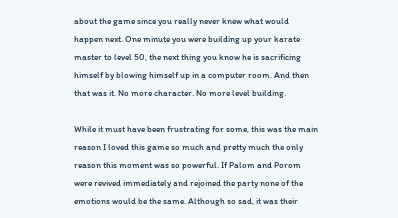about the game since you really never knew what would happen next. One minute you were building up your karate master to level 50, the next thing you know he is sacrificing himself by blowing himself up in a computer room. And then that was it. No more character. No more level building.

While it must have been frustrating for some, this was the main reason I loved this game so much and pretty much the only reason this moment was so powerful. If Palom and Porom were revived immediately and rejoined the party none of the emotions would be the same. Although so sad, it was their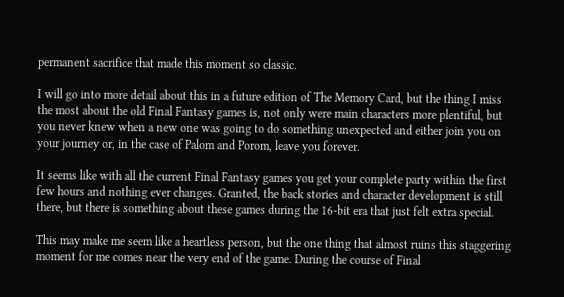permanent sacrifice that made this moment so classic.

I will go into more detail about this in a future edition of The Memory Card, but the thing I miss the most about the old Final Fantasy games is, not only were main characters more plentiful, but you never knew when a new one was going to do something unexpected and either join you on your journey or, in the case of Palom and Porom, leave you forever.

It seems like with all the current Final Fantasy games you get your complete party within the first few hours and nothing ever changes. Granted, the back stories and character development is still there, but there is something about these games during the 16-bit era that just felt extra special.

This may make me seem like a heartless person, but the one thing that almost ruins this staggering moment for me comes near the very end of the game. During the course of Final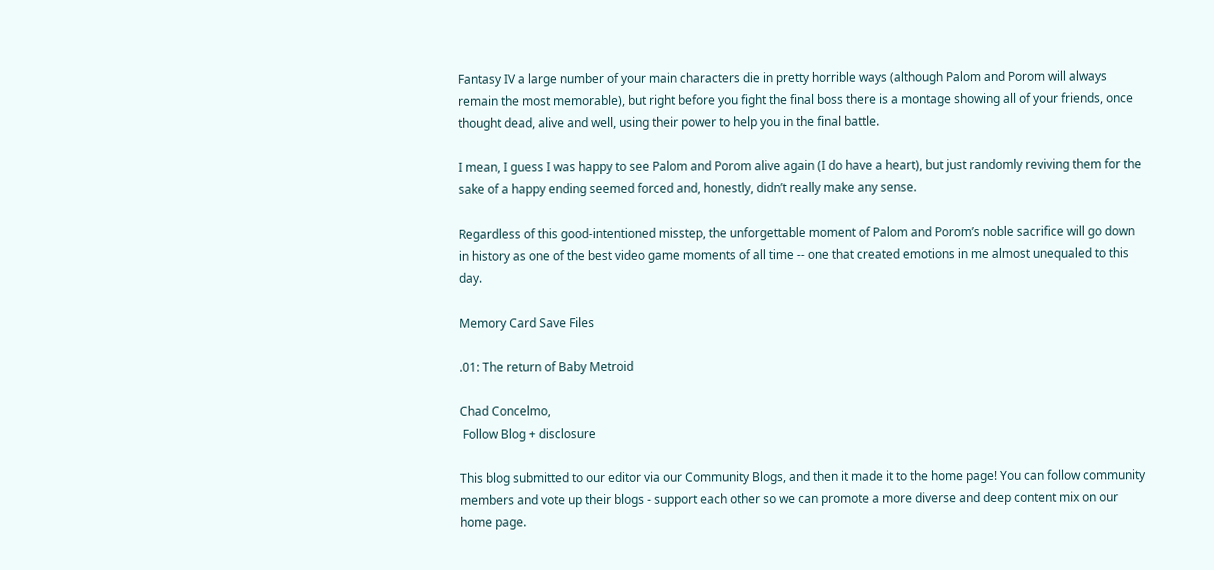Fantasy IV a large number of your main characters die in pretty horrible ways (although Palom and Porom will always remain the most memorable), but right before you fight the final boss there is a montage showing all of your friends, once thought dead, alive and well, using their power to help you in the final battle.

I mean, I guess I was happy to see Palom and Porom alive again (I do have a heart), but just randomly reviving them for the sake of a happy ending seemed forced and, honestly, didn’t really make any sense.

Regardless of this good-intentioned misstep, the unforgettable moment of Palom and Porom’s noble sacrifice will go down in history as one of the best video game moments of all time -- one that created emotions in me almost unequaled to this day.

Memory Card Save Files

.01: The return of Baby Metroid

Chad Concelmo,
 Follow Blog + disclosure

This blog submitted to our editor via our Community Blogs, and then it made it to the home page! You can follow community members and vote up their blogs - support each other so we can promote a more diverse and deep content mix on our home page.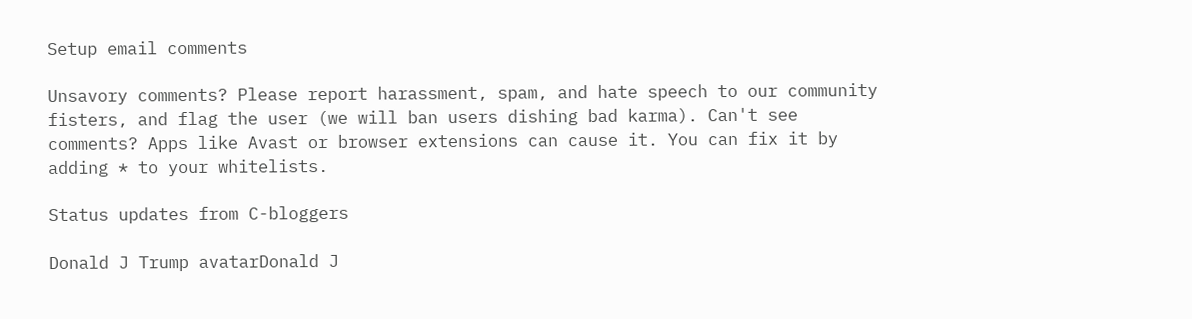Setup email comments

Unsavory comments? Please report harassment, spam, and hate speech to our community fisters, and flag the user (we will ban users dishing bad karma). Can't see comments? Apps like Avast or browser extensions can cause it. You can fix it by adding * to your whitelists.

Status updates from C-bloggers

Donald J Trump avatarDonald J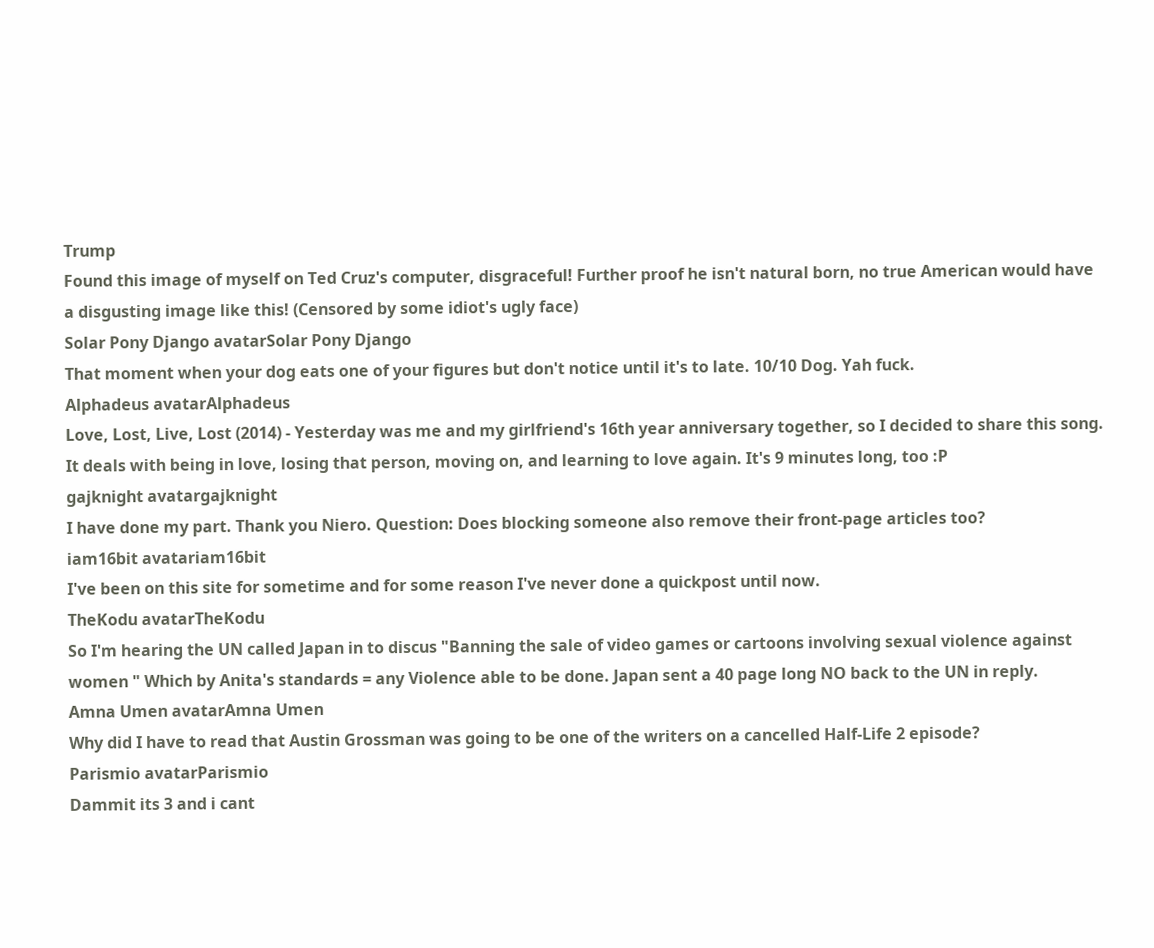Trump
Found this image of myself on Ted Cruz's computer, disgraceful! Further proof he isn't natural born, no true American would have a disgusting image like this! (Censored by some idiot's ugly face)
Solar Pony Django avatarSolar Pony Django
That moment when your dog eats one of your figures but don't notice until it's to late. 10/10 Dog. Yah fuck.
Alphadeus avatarAlphadeus
Love, Lost, Live, Lost (2014) - Yesterday was me and my girlfriend's 16th year anniversary together, so I decided to share this song. It deals with being in love, losing that person, moving on, and learning to love again. It's 9 minutes long, too :P
gajknight avatargajknight
I have done my part. Thank you Niero. Question: Does blocking someone also remove their front-page articles too?
iam16bit avatariam16bit
I've been on this site for sometime and for some reason I've never done a quickpost until now.
TheKodu avatarTheKodu
So I'm hearing the UN called Japan in to discus "Banning the sale of video games or cartoons involving sexual violence against women " Which by Anita's standards = any Violence able to be done. Japan sent a 40 page long NO back to the UN in reply.
Amna Umen avatarAmna Umen
Why did I have to read that Austin Grossman was going to be one of the writers on a cancelled Half-Life 2 episode?
Parismio avatarParismio
Dammit its 3 and i cant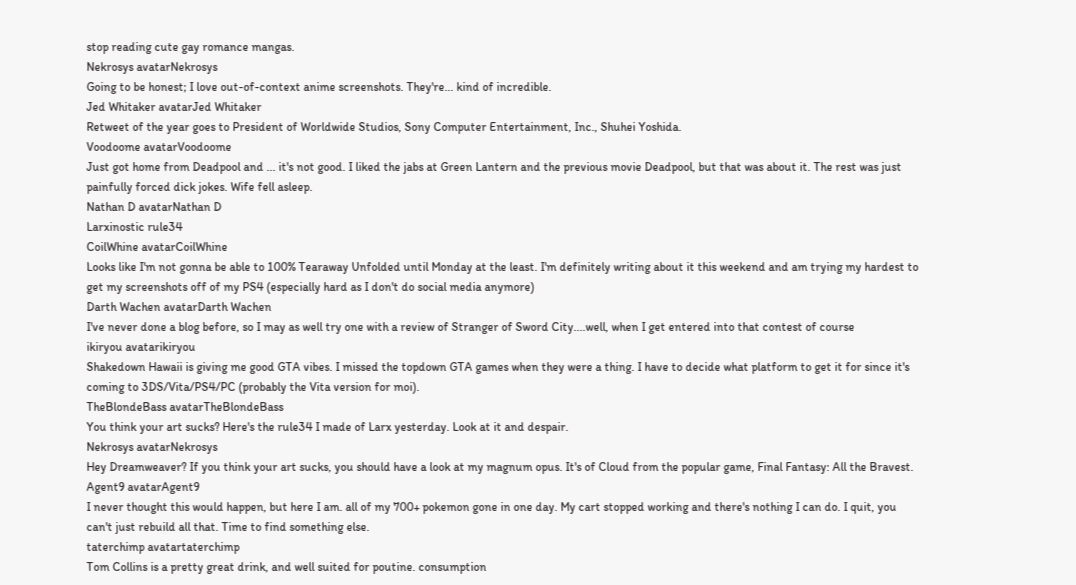stop reading cute gay romance mangas.
Nekrosys avatarNekrosys
Going to be honest; I love out-of-context anime screenshots. They're... kind of incredible.
Jed Whitaker avatarJed Whitaker
Retweet of the year goes to President of Worldwide Studios, Sony Computer Entertainment, Inc., Shuhei Yoshida.
Voodoome avatarVoodoome
Just got home from Deadpool and ... it's not good. I liked the jabs at Green Lantern and the previous movie Deadpool, but that was about it. The rest was just painfully forced dick jokes. Wife fell asleep.
Nathan D avatarNathan D
Larxinostic rule34
CoilWhine avatarCoilWhine
Looks like I'm not gonna be able to 100% Tearaway Unfolded until Monday at the least. I'm definitely writing about it this weekend and am trying my hardest to get my screenshots off of my PS4 (especially hard as I don't do social media anymore)
Darth Wachen avatarDarth Wachen
I've never done a blog before, so I may as well try one with a review of Stranger of Sword City....well, when I get entered into that contest of course
ikiryou avatarikiryou
Shakedown Hawaii is giving me good GTA vibes. I missed the topdown GTA games when they were a thing. I have to decide what platform to get it for since it's coming to 3DS/Vita/PS4/PC (probably the Vita version for moi).
TheBlondeBass avatarTheBlondeBass
You think your art sucks? Here's the rule34 I made of Larx yesterday. Look at it and despair.
Nekrosys avatarNekrosys
Hey Dreamweaver? If you think your art sucks, you should have a look at my magnum opus. It's of Cloud from the popular game, Final Fantasy: All the Bravest.
Agent9 avatarAgent9
I never thought this would happen, but here I am. all of my 700+ pokemon gone in one day. My cart stopped working and there's nothing I can do. I quit, you can't just rebuild all that. Time to find something else.
taterchimp avatartaterchimp
Tom Collins is a pretty great drink, and well suited for poutine. consumption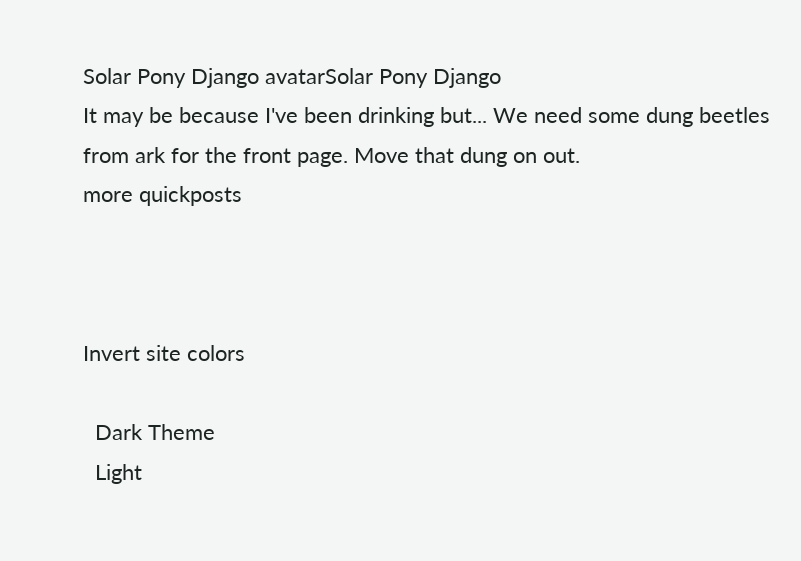Solar Pony Django avatarSolar Pony Django
It may be because I've been drinking but... We need some dung beetles from ark for the front page. Move that dung on out.
more quickposts



Invert site colors

  Dark Theme
  Light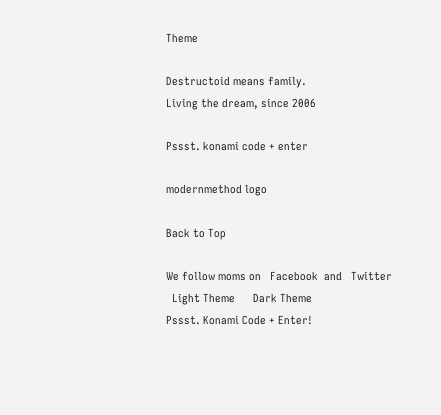Theme

Destructoid means family.
Living the dream, since 2006

Pssst. konami code + enter

modernmethod logo

Back to Top

We follow moms on   Facebook  and   Twitter
  Light Theme      Dark Theme
Pssst. Konami Code + Enter!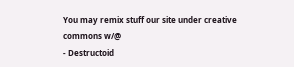You may remix stuff our site under creative commons w/@
- Destructoid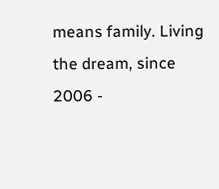means family. Living the dream, since 2006 -